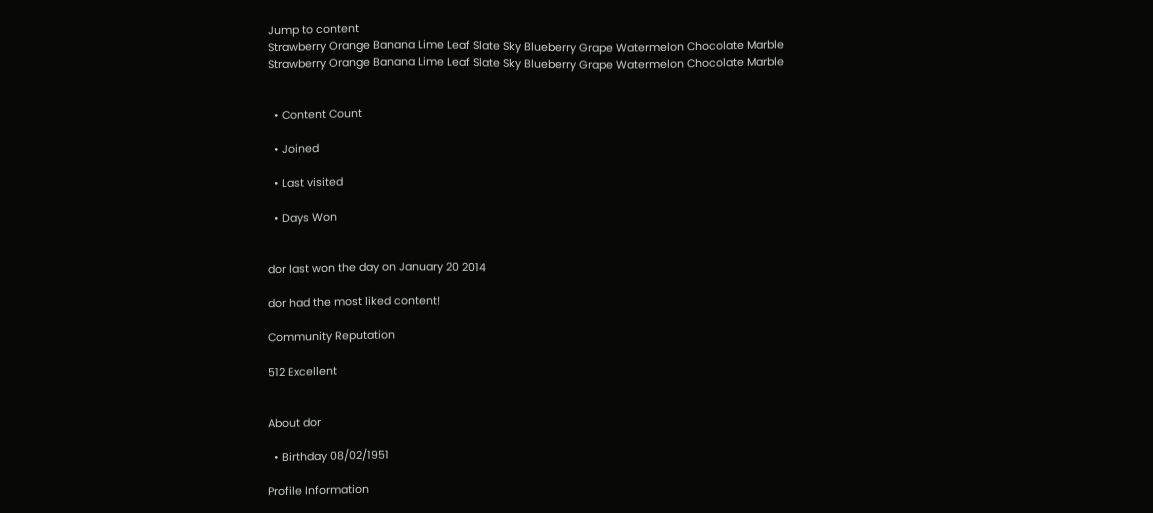Jump to content
Strawberry Orange Banana Lime Leaf Slate Sky Blueberry Grape Watermelon Chocolate Marble
Strawberry Orange Banana Lime Leaf Slate Sky Blueberry Grape Watermelon Chocolate Marble


  • Content Count

  • Joined

  • Last visited

  • Days Won


dor last won the day on January 20 2014

dor had the most liked content!

Community Reputation

512 Excellent


About dor

  • Birthday 08/02/1951

Profile Information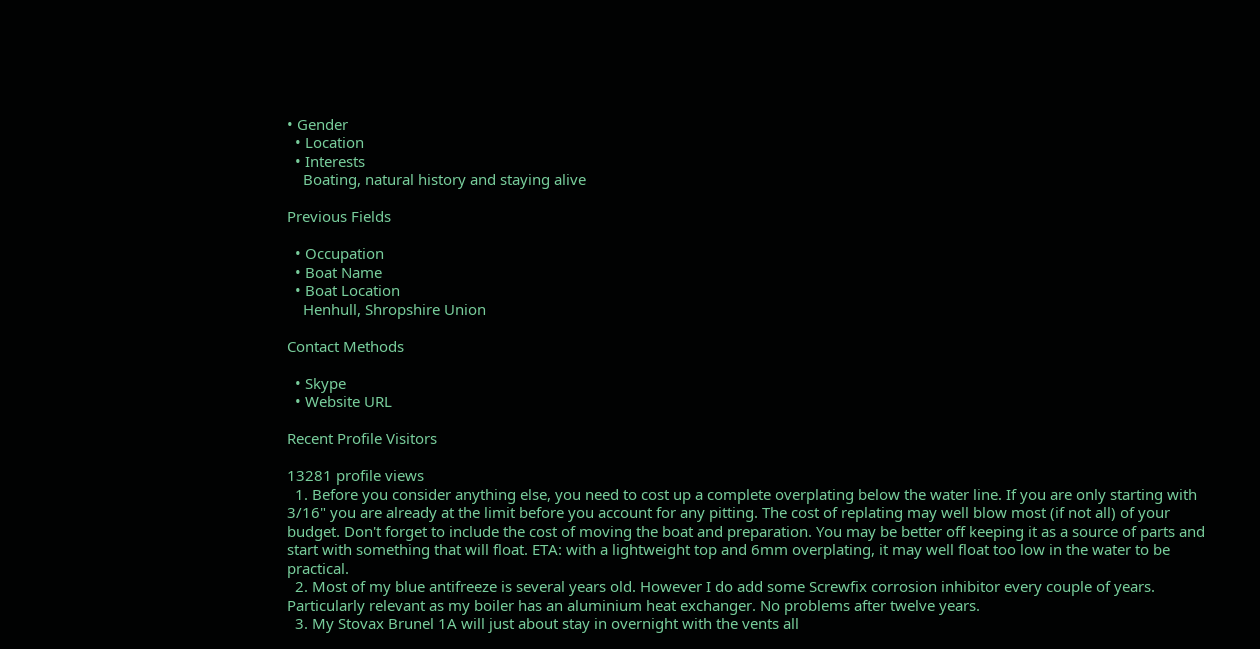• Gender
  • Location
  • Interests
    Boating, natural history and staying alive

Previous Fields

  • Occupation
  • Boat Name
  • Boat Location
    Henhull, Shropshire Union

Contact Methods

  • Skype
  • Website URL

Recent Profile Visitors

13281 profile views
  1. Before you consider anything else, you need to cost up a complete overplating below the water line. If you are only starting with 3/16" you are already at the limit before you account for any pitting. The cost of replating may well blow most (if not all) of your budget. Don't forget to include the cost of moving the boat and preparation. You may be better off keeping it as a source of parts and start with something that will float. ETA: with a lightweight top and 6mm overplating, it may well float too low in the water to be practical.
  2. Most of my blue antifreeze is several years old. However I do add some Screwfix corrosion inhibitor every couple of years. Particularly relevant as my boiler has an aluminium heat exchanger. No problems after twelve years.
  3. My Stovax Brunel 1A will just about stay in overnight with the vents all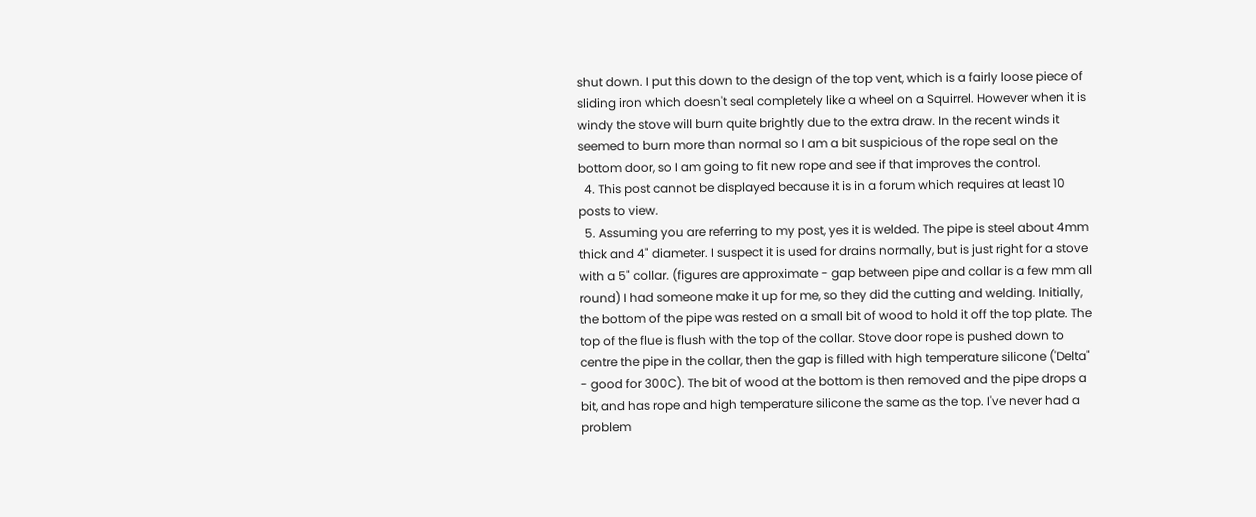shut down. I put this down to the design of the top vent, which is a fairly loose piece of sliding iron which doesn't seal completely like a wheel on a Squirrel. However when it is windy the stove will burn quite brightly due to the extra draw. In the recent winds it seemed to burn more than normal so I am a bit suspicious of the rope seal on the bottom door, so I am going to fit new rope and see if that improves the control.
  4. This post cannot be displayed because it is in a forum which requires at least 10 posts to view.
  5. Assuming you are referring to my post, yes it is welded. The pipe is steel about 4mm thick and 4" diameter. I suspect it is used for drains normally, but is just right for a stove with a 5" collar. (figures are approximate - gap between pipe and collar is a few mm all round) I had someone make it up for me, so they did the cutting and welding. Initially, the bottom of the pipe was rested on a small bit of wood to hold it off the top plate. The top of the flue is flush with the top of the collar. Stove door rope is pushed down to centre the pipe in the collar, then the gap is filled with high temperature silicone ('Delta" - good for 300C). The bit of wood at the bottom is then removed and the pipe drops a bit, and has rope and high temperature silicone the same as the top. I've never had a problem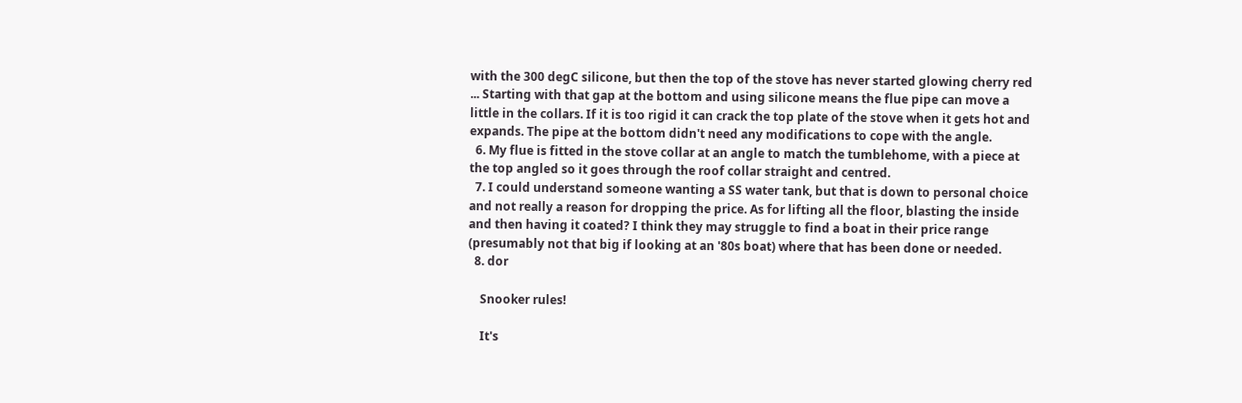with the 300 degC silicone, but then the top of the stove has never started glowing cherry red ... Starting with that gap at the bottom and using silicone means the flue pipe can move a little in the collars. If it is too rigid it can crack the top plate of the stove when it gets hot and expands. The pipe at the bottom didn't need any modifications to cope with the angle.
  6. My flue is fitted in the stove collar at an angle to match the tumblehome, with a piece at the top angled so it goes through the roof collar straight and centred.
  7. I could understand someone wanting a SS water tank, but that is down to personal choice and not really a reason for dropping the price. As for lifting all the floor, blasting the inside and then having it coated? I think they may struggle to find a boat in their price range (presumably not that big if looking at an '80s boat) where that has been done or needed.
  8. dor

    Snooker rules!

    It's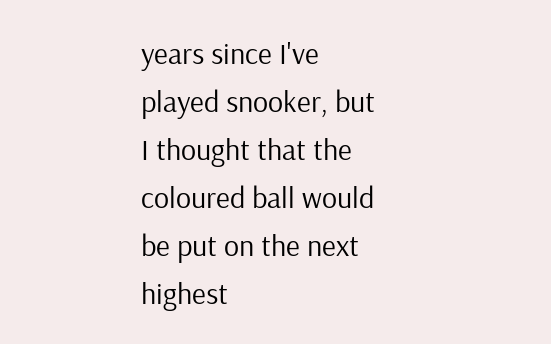years since I've played snooker, but I thought that the coloured ball would be put on the next highest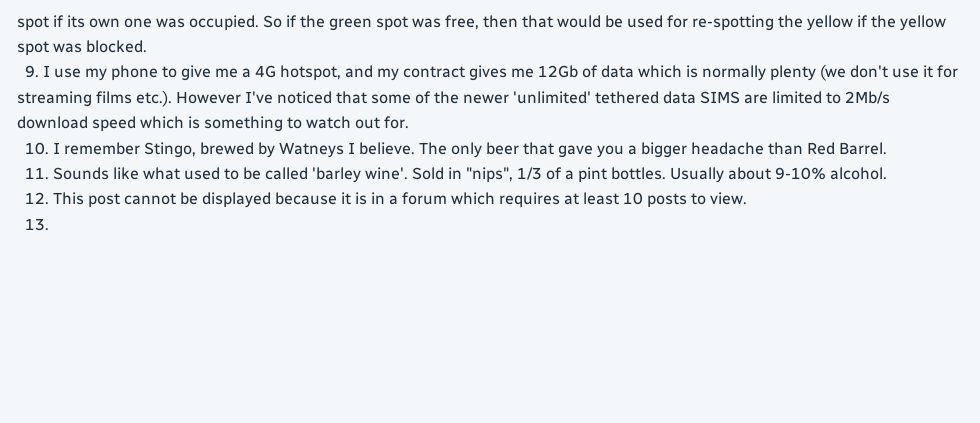spot if its own one was occupied. So if the green spot was free, then that would be used for re-spotting the yellow if the yellow spot was blocked.
  9. I use my phone to give me a 4G hotspot, and my contract gives me 12Gb of data which is normally plenty (we don't use it for streaming films etc.). However I've noticed that some of the newer 'unlimited' tethered data SIMS are limited to 2Mb/s download speed which is something to watch out for.
  10. I remember Stingo, brewed by Watneys I believe. The only beer that gave you a bigger headache than Red Barrel.
  11. Sounds like what used to be called 'barley wine'. Sold in "nips", 1/3 of a pint bottles. Usually about 9-10% alcohol.
  12. This post cannot be displayed because it is in a forum which requires at least 10 posts to view.
  13.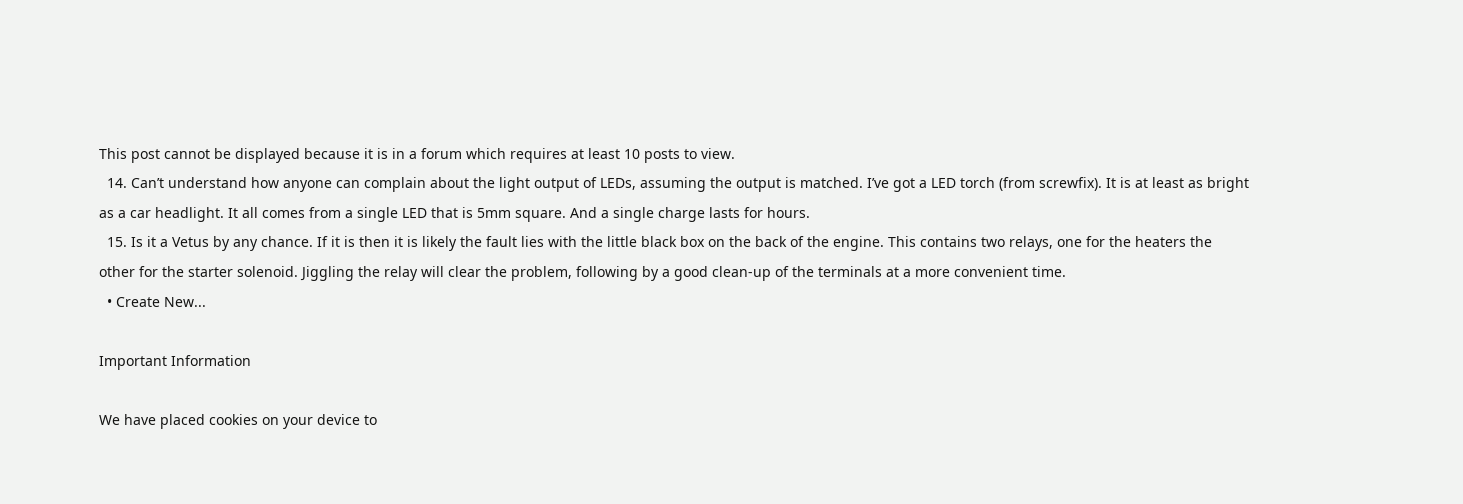This post cannot be displayed because it is in a forum which requires at least 10 posts to view.
  14. Can’t understand how anyone can complain about the light output of LEDs, assuming the output is matched. I’ve got a LED torch (from screwfix). It is at least as bright as a car headlight. It all comes from a single LED that is 5mm square. And a single charge lasts for hours.
  15. Is it a Vetus by any chance. If it is then it is likely the fault lies with the little black box on the back of the engine. This contains two relays, one for the heaters the other for the starter solenoid. Jiggling the relay will clear the problem, following by a good clean-up of the terminals at a more convenient time.
  • Create New...

Important Information

We have placed cookies on your device to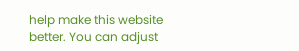help make this website better. You can adjust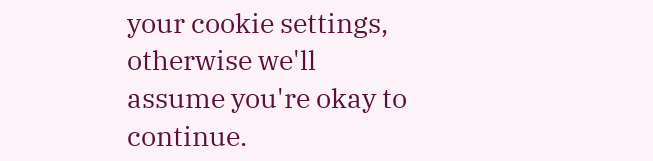your cookie settings, otherwise we'll assume you're okay to continue.